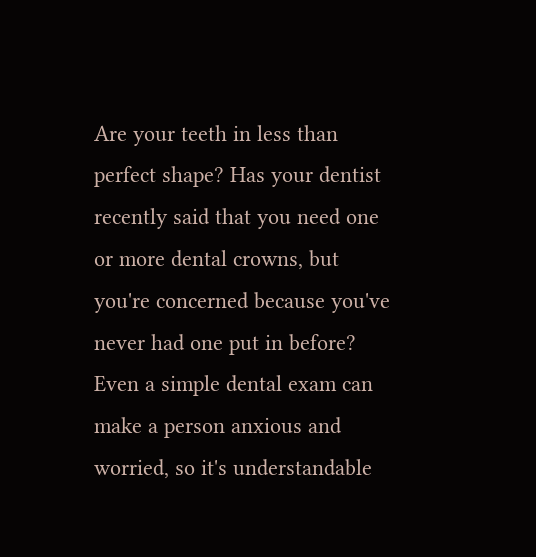Are your teeth in less than perfect shape? Has your dentist recently said that you need one or more dental crowns, but you're concerned because you've never had one put in before? Even a simple dental exam can make a person anxious and worried, so it's understandable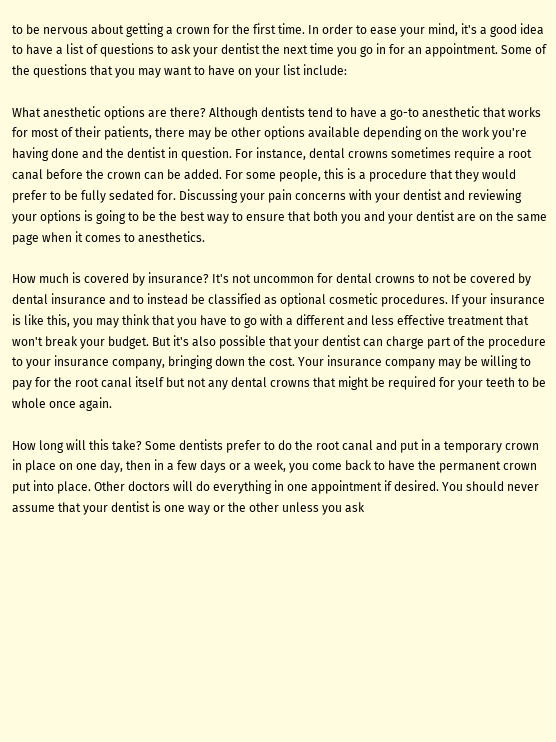to be nervous about getting a crown for the first time. In order to ease your mind, it's a good idea to have a list of questions to ask your dentist the next time you go in for an appointment. Some of the questions that you may want to have on your list include:

What anesthetic options are there? Although dentists tend to have a go-to anesthetic that works for most of their patients, there may be other options available depending on the work you're having done and the dentist in question. For instance, dental crowns sometimes require a root canal before the crown can be added. For some people, this is a procedure that they would prefer to be fully sedated for. Discussing your pain concerns with your dentist and reviewing your options is going to be the best way to ensure that both you and your dentist are on the same page when it comes to anesthetics.

How much is covered by insurance? It's not uncommon for dental crowns to not be covered by dental insurance and to instead be classified as optional cosmetic procedures. If your insurance is like this, you may think that you have to go with a different and less effective treatment that won't break your budget. But it's also possible that your dentist can charge part of the procedure to your insurance company, bringing down the cost. Your insurance company may be willing to pay for the root canal itself but not any dental crowns that might be required for your teeth to be whole once again.

How long will this take? Some dentists prefer to do the root canal and put in a temporary crown in place on one day, then in a few days or a week, you come back to have the permanent crown put into place. Other doctors will do everything in one appointment if desired. You should never assume that your dentist is one way or the other unless you ask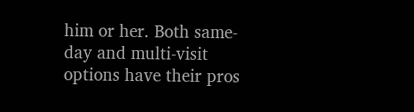him or her. Both same-day and multi-visit options have their pros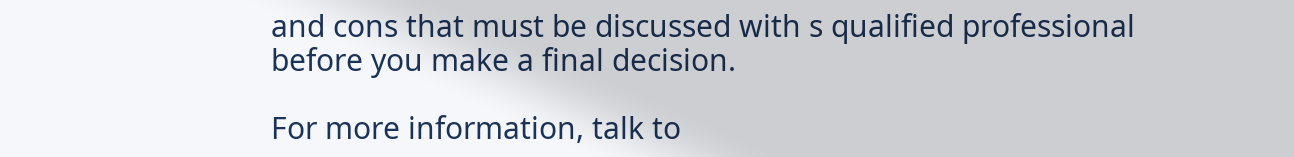and cons that must be discussed with s qualified professional before you make a final decision.

For more information, talk to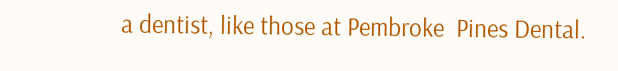a dentist, like those at Pembroke  Pines Dental.